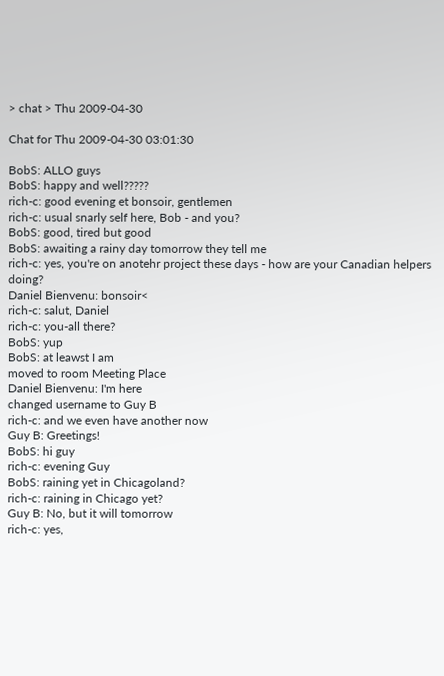> chat > Thu 2009-04-30

Chat for Thu 2009-04-30 03:01:30

BobS: ALLO guys
BobS: happy and well?????
rich-c: good evening et bonsoir, gentlemen
rich-c: usual snarly self here, Bob - and you?
BobS: good, tired but good
BobS: awaiting a rainy day tomorrow they tell me
rich-c: yes, you're on anotehr project these days - how are your Canadian helpers doing?
Daniel Bienvenu: bonsoir<
rich-c: salut, Daniel
rich-c: you-all there?
BobS: yup
BobS: at leawst I am
moved to room Meeting Place
Daniel Bienvenu: I'm here
changed username to Guy B
rich-c: and we even have another now
Guy B: Greetings!
BobS: hi guy
rich-c: evening Guy
BobS: raining yet in Chicagoland?
rich-c: raining in Chicago yet?
Guy B: No, but it will tomorrow
rich-c: yes,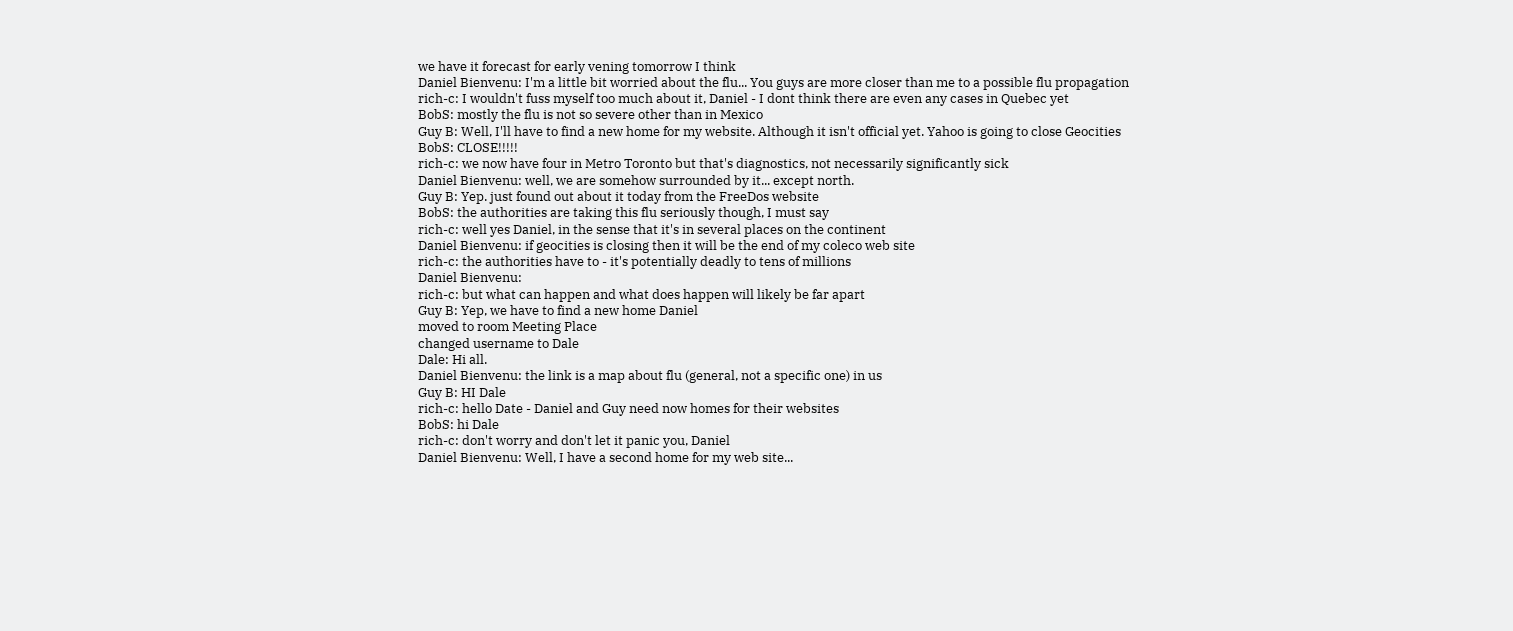we have it forecast for early vening tomorrow I think
Daniel Bienvenu: I'm a little bit worried about the flu... You guys are more closer than me to a possible flu propagation
rich-c: I wouldn't fuss myself too much about it, Daniel - I dont think there are even any cases in Quebec yet
BobS: mostly the flu is not so severe other than in Mexico
Guy B: Well, I'll have to find a new home for my website. Although it isn't official yet. Yahoo is going to close Geocities
BobS: CLOSE!!!!!
rich-c: we now have four in Metro Toronto but that's diagnostics, not necessarily significantly sick
Daniel Bienvenu: well, we are somehow surrounded by it... except north.
Guy B: Yep. just found out about it today from the FreeDos website
BobS: the authorities are taking this flu seriously though, I must say
rich-c: well yes Daniel, in the sense that it's in several places on the continent
Daniel Bienvenu: if geocities is closing then it will be the end of my coleco web site
rich-c: the authorities have to - it's potentially deadly to tens of millions
Daniel Bienvenu:
rich-c: but what can happen and what does happen will likely be far apart
Guy B: Yep, we have to find a new home Daniel
moved to room Meeting Place
changed username to Dale
Dale: Hi all.
Daniel Bienvenu: the link is a map about flu (general, not a specific one) in us
Guy B: HI Dale
rich-c: hello Date - Daniel and Guy need now homes for their websites
BobS: hi Dale
rich-c: don't worry and don't let it panic you, Daniel
Daniel Bienvenu: Well, I have a second home for my web site...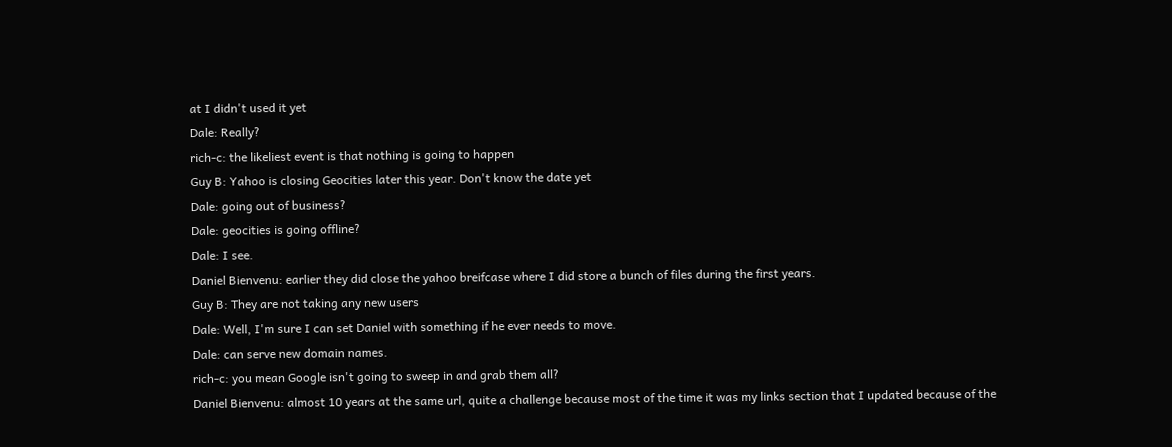at I didn't used it yet
Dale: Really?
rich-c: the likeliest event is that nothing is going to happen
Guy B: Yahoo is closing Geocities later this year. Don't know the date yet
Dale: going out of business?
Dale: geocities is going offline?
Dale: I see.
Daniel Bienvenu: earlier they did close the yahoo breifcase where I did store a bunch of files during the first years.
Guy B: They are not taking any new users
Dale: Well, I'm sure I can set Daniel with something if he ever needs to move.
Dale: can serve new domain names.
rich-c: you mean Google isn't going to sweep in and grab them all?
Daniel Bienvenu: almost 10 years at the same url, quite a challenge because most of the time it was my links section that I updated because of the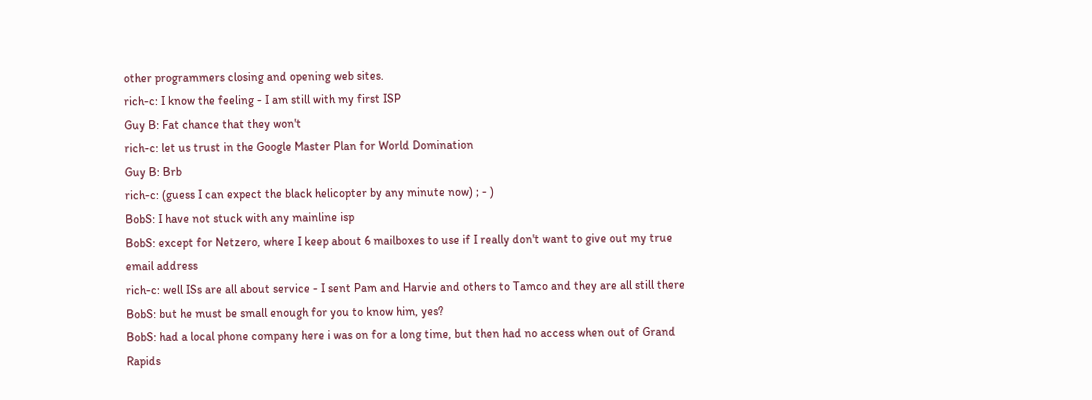other programmers closing and opening web sites.
rich-c: I know the feeling - I am still with my first ISP
Guy B: Fat chance that they won't
rich-c: let us trust in the Google Master Plan for World Domination
Guy B: Brb
rich-c: (guess I can expect the black helicopter by any minute now) ; - )
BobS: I have not stuck with any mainline isp
BobS: except for Netzero, where I keep about 6 mailboxes to use if I really don't want to give out my true email address
rich-c: well ISs are all about service - I sent Pam and Harvie and others to Tamco and they are all still there
BobS: but he must be small enough for you to know him, yes?
BobS: had a local phone company here i was on for a long time, but then had no access when out of Grand Rapids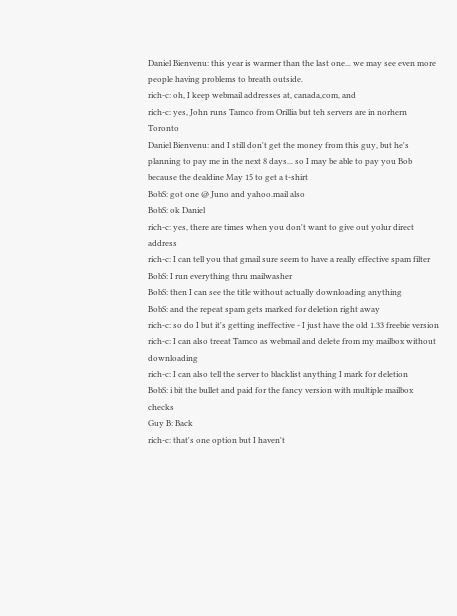Daniel Bienvenu: this year is warmer than the last one... we may see even more people having problems to breath outside.
rich-c: oh, I keep webmail addresses at, canada,com, and
rich-c: yes, John runs Tamco from Orillia but teh servers are in norhern Toronto
Daniel Bienvenu: and I still don't get the money from this guy, but he's planning to pay me in the next 8 days... so I may be able to pay you Bob because the dealdine May 15 to get a t-shirt
BobS: got one @ Juno and yahoo.mail also
BobS: ok Daniel
rich-c: yes, there are times when you don't want to give out yolur direct address
rich-c: I can tell you that gmail sure seem to have a really effective spam filter
BobS: I run everything thru mailwasher
BobS: then I can see the title without actually downloading anything
BobS: and the repeat spam gets marked for deletion right away
rich-c: so do I but it's getting ineffective - I just have the old 1.33 freebie version
rich-c: I can also treeat Tamco as webmail and delete from my mailbox without downloading
rich-c: I can also tell the server to blacklist anything I mark for deletion
BobS: i bit the bullet and paid for the fancy version with multiple mailbox checks
Guy B: Back
rich-c: that's one option but I haven't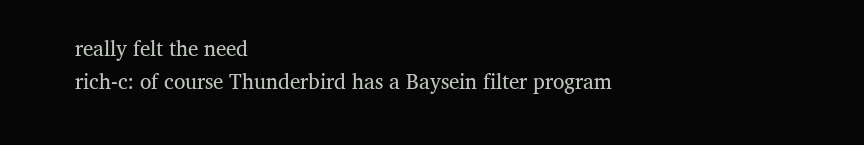really felt the need
rich-c: of course Thunderbird has a Baysein filter program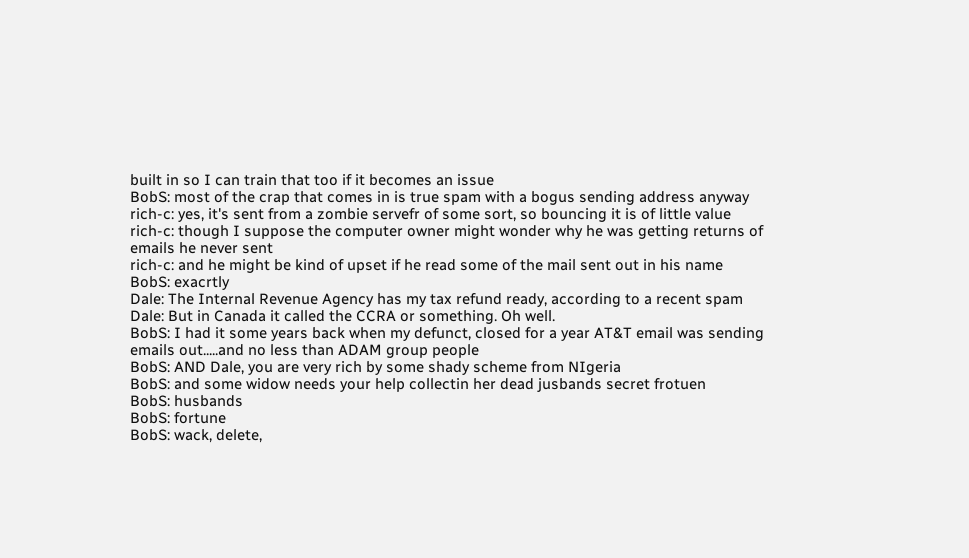built in so I can train that too if it becomes an issue
BobS: most of the crap that comes in is true spam with a bogus sending address anyway
rich-c: yes, it's sent from a zombie servefr of some sort, so bouncing it is of little value
rich-c: though I suppose the computer owner might wonder why he was getting returns of emails he never sent
rich-c: and he might be kind of upset if he read some of the mail sent out in his name
BobS: exacrtly
Dale: The Internal Revenue Agency has my tax refund ready, according to a recent spam
Dale: But in Canada it called the CCRA or something. Oh well.
BobS: I had it some years back when my defunct, closed for a year AT&T email was sending emails out.....and no less than ADAM group people
BobS: AND Dale, you are very rich by some shady scheme from NIgeria
BobS: and some widow needs your help collectin her dead jusbands secret frotuen
BobS: husbands
BobS: fortune
BobS: wack, delete,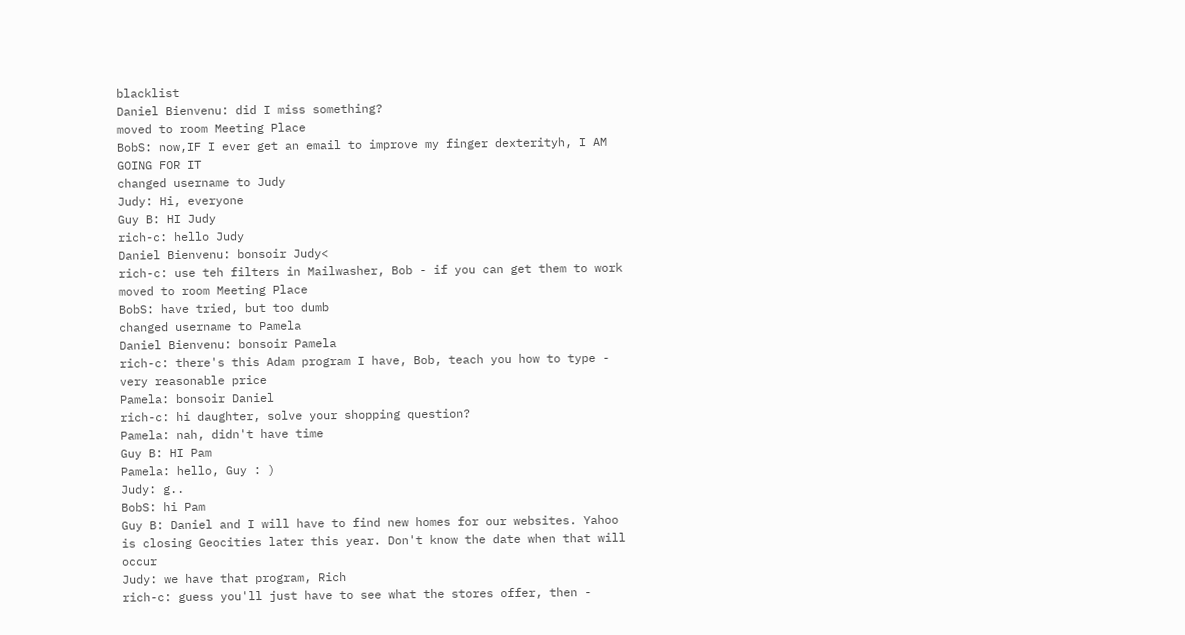blacklist
Daniel Bienvenu: did I miss something?
moved to room Meeting Place
BobS: now,IF I ever get an email to improve my finger dexterityh, I AM GOING FOR IT
changed username to Judy
Judy: Hi, everyone
Guy B: HI Judy
rich-c: hello Judy
Daniel Bienvenu: bonsoir Judy<
rich-c: use teh filters in Mailwasher, Bob - if you can get them to work
moved to room Meeting Place
BobS: have tried, but too dumb
changed username to Pamela
Daniel Bienvenu: bonsoir Pamela
rich-c: there's this Adam program I have, Bob, teach you how to type - very reasonable price
Pamela: bonsoir Daniel
rich-c: hi daughter, solve your shopping question?
Pamela: nah, didn't have time
Guy B: HI Pam
Pamela: hello, Guy : )
Judy: g..
BobS: hi Pam
Guy B: Daniel and I will have to find new homes for our websites. Yahoo is closing Geocities later this year. Don't know the date when that will occur
Judy: we have that program, Rich
rich-c: guess you'll just have to see what the stores offer, then -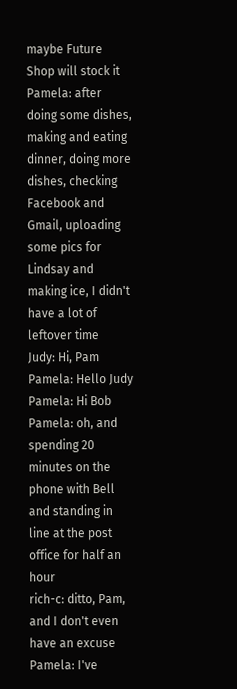maybe Future Shop will stock it
Pamela: after doing some dishes, making and eating dinner, doing more dishes, checking Facebook and Gmail, uploading some pics for Lindsay and making ice, I didn't have a lot of leftover time
Judy: Hi, Pam
Pamela: Hello Judy
Pamela: Hi Bob
Pamela: oh, and spending 20 minutes on the phone with Bell and standing in line at the post office for half an hour
rich-c: ditto, Pam, and I don't even have an excuse
Pamela: I've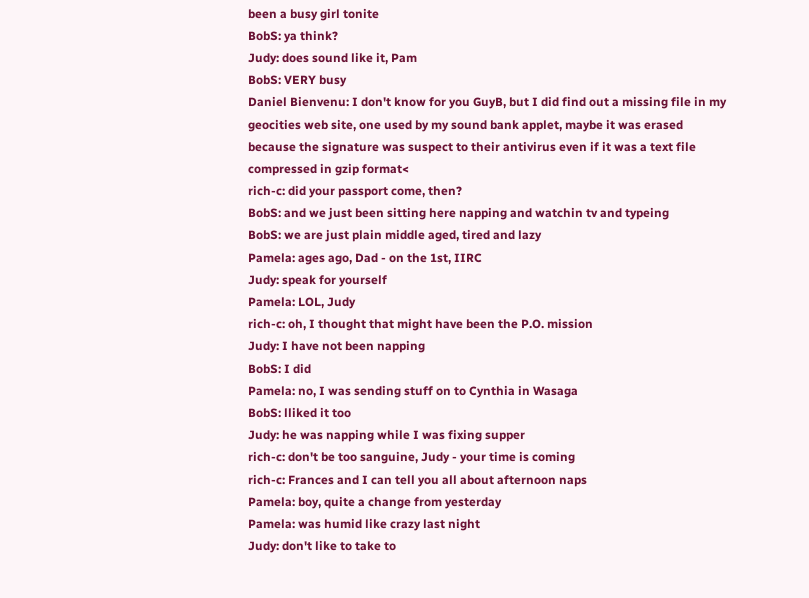been a busy girl tonite
BobS: ya think?
Judy: does sound like it, Pam
BobS: VERY busy
Daniel Bienvenu: I don't know for you GuyB, but I did find out a missing file in my geocities web site, one used by my sound bank applet, maybe it was erased because the signature was suspect to their antivirus even if it was a text file compressed in gzip format<
rich-c: did your passport come, then?
BobS: and we just been sitting here napping and watchin tv and typeing
BobS: we are just plain middle aged, tired and lazy
Pamela: ages ago, Dad - on the 1st, IIRC
Judy: speak for yourself
Pamela: LOL, Judy
rich-c: oh, I thought that might have been the P.O. mission
Judy: I have not been napping
BobS: I did
Pamela: no, I was sending stuff on to Cynthia in Wasaga
BobS: lliked it too
Judy: he was napping while I was fixing supper
rich-c: don't be too sanguine, Judy - your time is coming
rich-c: Frances and I can tell you all about afternoon naps
Pamela: boy, quite a change from yesterday
Pamela: was humid like crazy last night
Judy: don't like to take to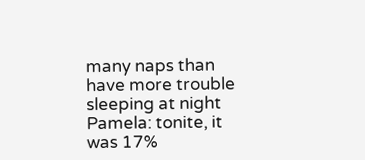many naps than have more trouble sleeping at night
Pamela: tonite, it was 17%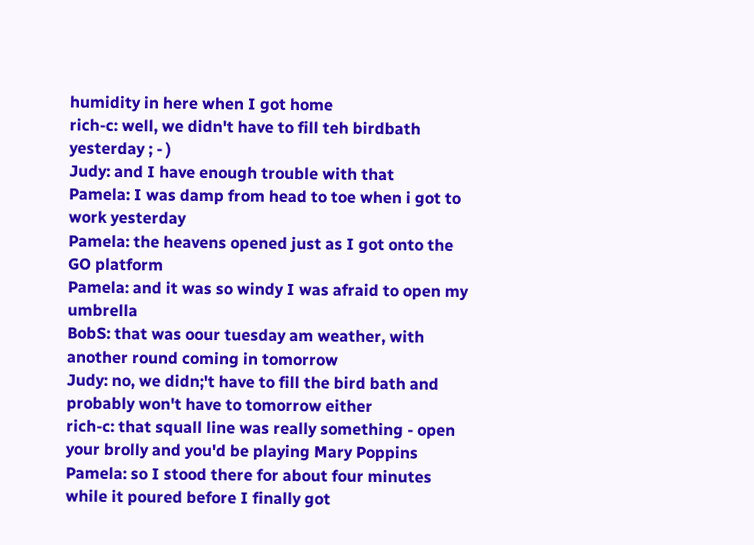humidity in here when I got home
rich-c: well, we didn't have to fill teh birdbath yesterday ; - )
Judy: and I have enough trouble with that
Pamela: I was damp from head to toe when i got to work yesterday
Pamela: the heavens opened just as I got onto the GO platform
Pamela: and it was so windy I was afraid to open my umbrella
BobS: that was oour tuesday am weather, with another round coming in tomorrow
Judy: no, we didn;'t have to fill the bird bath and probably won't have to tomorrow either
rich-c: that squall line was really something - open your brolly and you'd be playing Mary Poppins
Pamela: so I stood there for about four minutes while it poured before I finally got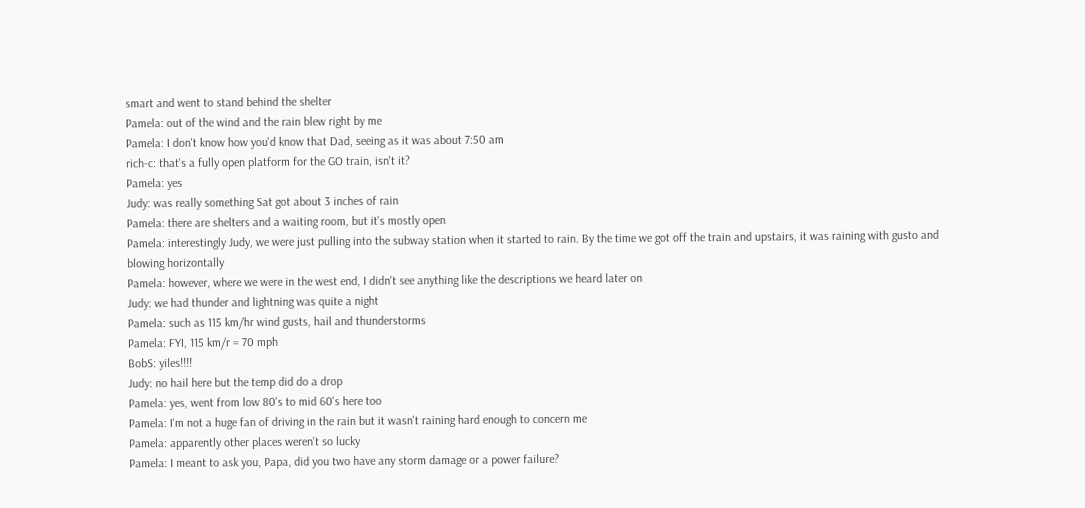smart and went to stand behind the shelter
Pamela: out of the wind and the rain blew right by me
Pamela: I don't know how you'd know that Dad, seeing as it was about 7:50 am
rich-c: that's a fully open platform for the GO train, isn't it?
Pamela: yes
Judy: was really something Sat got about 3 inches of rain
Pamela: there are shelters and a waiting room, but it's mostly open
Pamela: interestingly Judy, we were just pulling into the subway station when it started to rain. By the time we got off the train and upstairs, it was raining with gusto and blowing horizontally
Pamela: however, where we were in the west end, I didn't see anything like the descriptions we heard later on
Judy: we had thunder and lightning was quite a night
Pamela: such as 115 km/hr wind gusts, hail and thunderstorms
Pamela: FYI, 115 km/r = 70 mph
BobS: yiles!!!!
Judy: no hail here but the temp did do a drop
Pamela: yes, went from low 80's to mid 60's here too
Pamela: I'm not a huge fan of driving in the rain but it wasn't raining hard enough to concern me
Pamela: apparently other places weren't so lucky
Pamela: I meant to ask you, Papa, did you two have any storm damage or a power failure?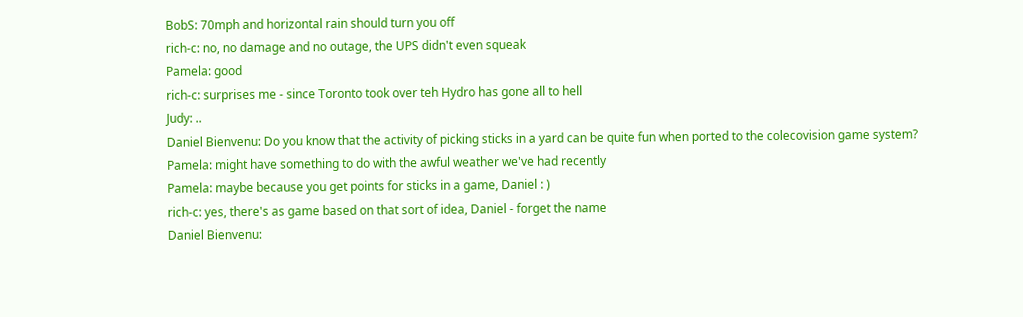BobS: 70mph and horizontal rain should turn you off
rich-c: no, no damage and no outage, the UPS didn't even squeak
Pamela: good
rich-c: surprises me - since Toronto took over teh Hydro has gone all to hell
Judy: ..
Daniel Bienvenu: Do you know that the activity of picking sticks in a yard can be quite fun when ported to the colecovision game system?
Pamela: might have something to do with the awful weather we've had recently
Pamela: maybe because you get points for sticks in a game, Daniel : )
rich-c: yes, there's as game based on that sort of idea, Daniel - forget the name
Daniel Bienvenu: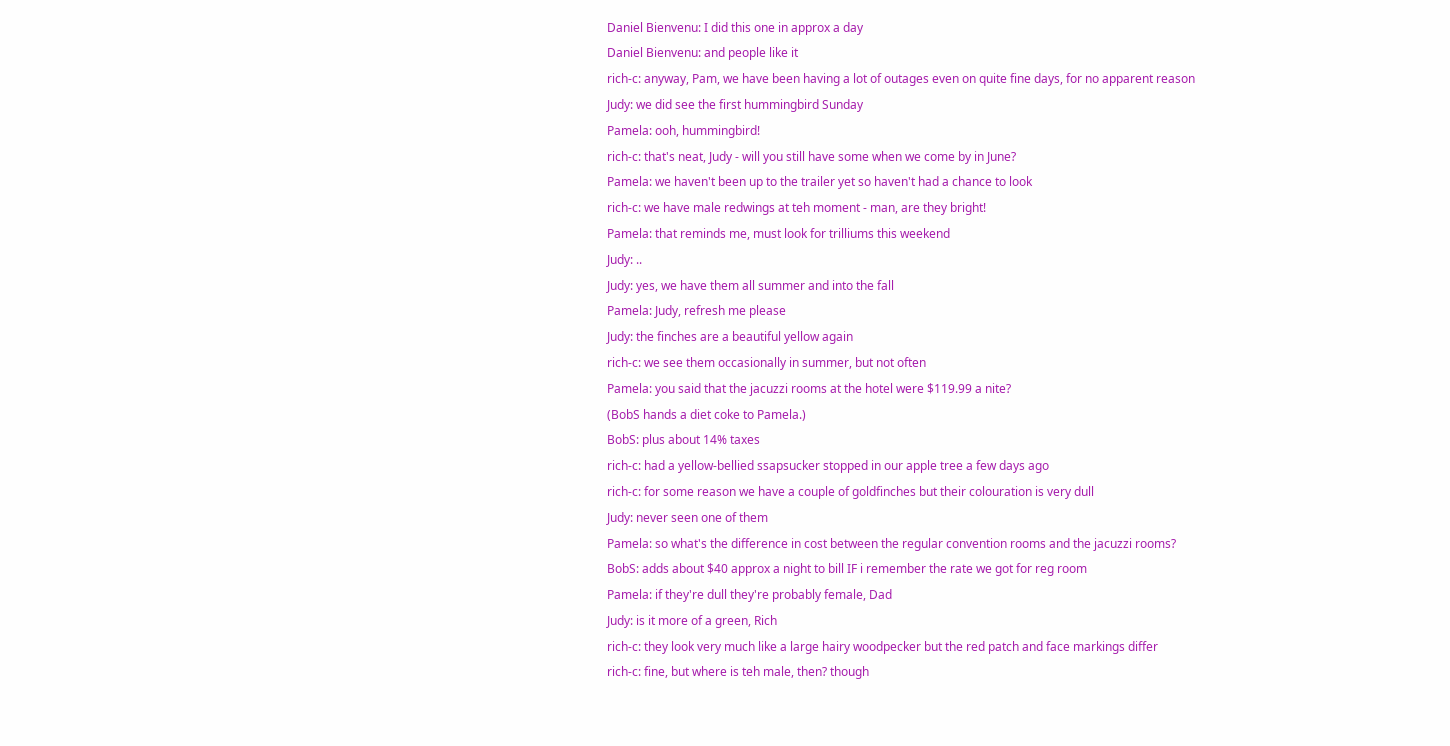Daniel Bienvenu: I did this one in approx a day
Daniel Bienvenu: and people like it
rich-c: anyway, Pam, we have been having a lot of outages even on quite fine days, for no apparent reason
Judy: we did see the first hummingbird Sunday
Pamela: ooh, hummingbird!
rich-c: that's neat, Judy - will you still have some when we come by in June?
Pamela: we haven't been up to the trailer yet so haven't had a chance to look
rich-c: we have male redwings at teh moment - man, are they bright!
Pamela: that reminds me, must look for trilliums this weekend
Judy: ..
Judy: yes, we have them all summer and into the fall
Pamela: Judy, refresh me please
Judy: the finches are a beautiful yellow again
rich-c: we see them occasionally in summer, but not often
Pamela: you said that the jacuzzi rooms at the hotel were $119.99 a nite?
(BobS hands a diet coke to Pamela.)
BobS: plus about 14% taxes
rich-c: had a yellow-bellied ssapsucker stopped in our apple tree a few days ago
rich-c: for some reason we have a couple of goldfinches but their colouration is very dull
Judy: never seen one of them
Pamela: so what's the difference in cost between the regular convention rooms and the jacuzzi rooms?
BobS: adds about $40 approx a night to bill IF i remember the rate we got for reg room
Pamela: if they're dull they're probably female, Dad
Judy: is it more of a green, Rich
rich-c: they look very much like a large hairy woodpecker but the red patch and face markings differ
rich-c: fine, but where is teh male, then? though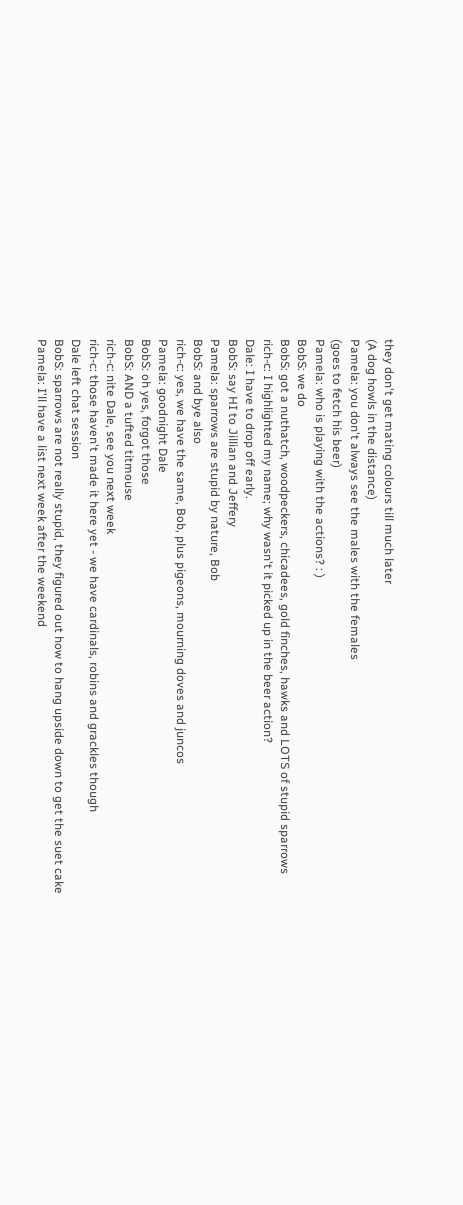they don't get mating colours till much later
(A dog howls in the distance)
Pamela: you don't always see the males with the females
(goes to fetch his beer)
Pamela: who is playing with the actions? : )
BobS: we do
BobS: got a nuthatch, woodpeckers, chicadees, gold finches, hawks and LOTS of stupid sparrows
rich-c: I highlighted my name; why wasn't it picked up in the beer action?
Dale: I have to drop off early.
BobS: say HI to Jillian and Jeffery
Pamela: sparrows are stupid by nature, Bob
BobS: and bye also
rich-c: yes, we have the same, Bob, plus pigeons, mourning doves and juncos
Pamela: goodnight Dale
BobS: oh yes, forgot those
BobS: AND a tufted titmouse
rich-c: nite Dale, see you next week
rich-c: those haven't made it here yet - we have cardinals, robins and grackles though
Dale left chat session
BobS: sparrows are not really stupid, they figured out how to hang upside down to get the suet cake
Pamela: I'll have a list next week after the weekend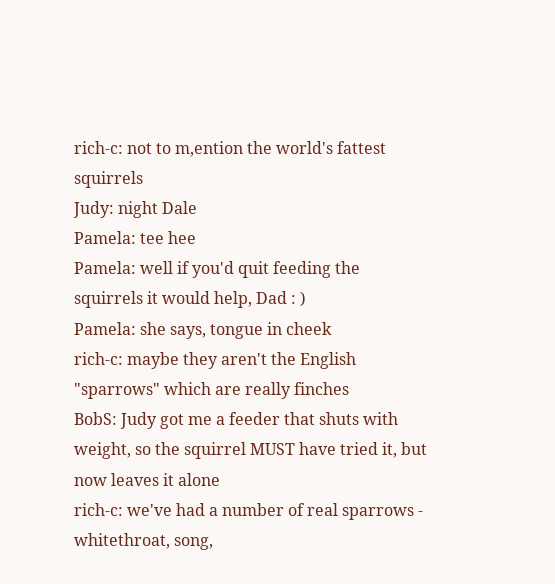rich-c: not to m,ention the world's fattest squirrels
Judy: night Dale
Pamela: tee hee
Pamela: well if you'd quit feeding the squirrels it would help, Dad : )
Pamela: she says, tongue in cheek
rich-c: maybe they aren't the English "sparrows" which are really finches
BobS: Judy got me a feeder that shuts with weight, so the squirrel MUST have tried it, but now leaves it alone
rich-c: we've had a number of real sparrows - whitethroat, song,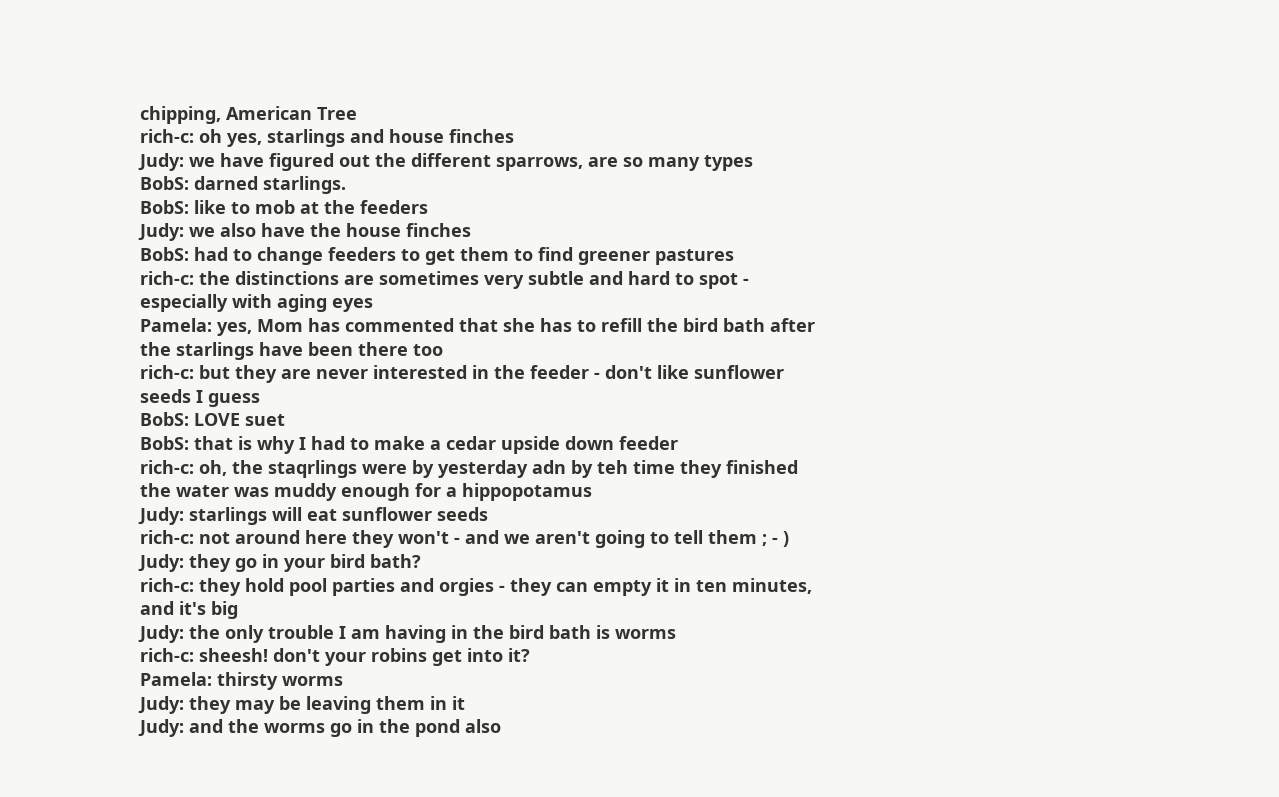chipping, American Tree
rich-c: oh yes, starlings and house finches
Judy: we have figured out the different sparrows, are so many types
BobS: darned starlings.
BobS: like to mob at the feeders
Judy: we also have the house finches
BobS: had to change feeders to get them to find greener pastures
rich-c: the distinctions are sometimes very subtle and hard to spot - especially with aging eyes
Pamela: yes, Mom has commented that she has to refill the bird bath after the starlings have been there too
rich-c: but they are never interested in the feeder - don't like sunflower seeds I guess
BobS: LOVE suet
BobS: that is why I had to make a cedar upside down feeder
rich-c: oh, the staqrlings were by yesterday adn by teh time they finished the water was muddy enough for a hippopotamus
Judy: starlings will eat sunflower seeds
rich-c: not around here they won't - and we aren't going to tell them ; - )
Judy: they go in your bird bath?
rich-c: they hold pool parties and orgies - they can empty it in ten minutes, and it's big
Judy: the only trouble I am having in the bird bath is worms
rich-c: sheesh! don't your robins get into it?
Pamela: thirsty worms
Judy: they may be leaving them in it
Judy: and the worms go in the pond also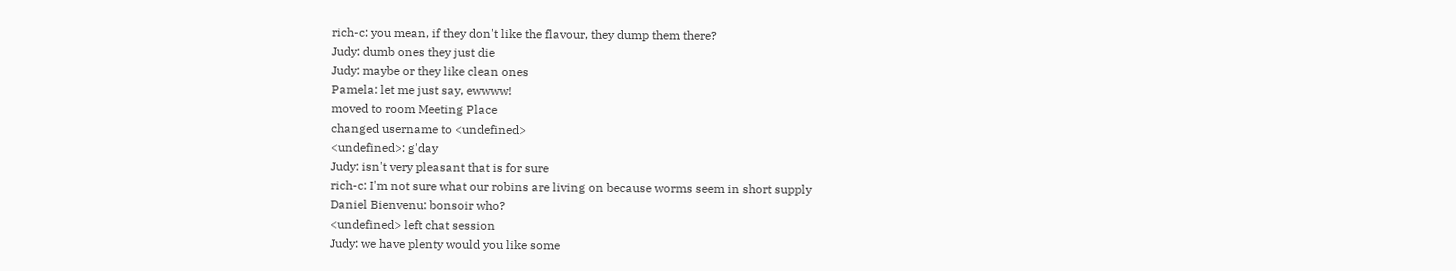rich-c: you mean, if they don't like the flavour, they dump them there?
Judy: dumb ones they just die
Judy: maybe or they like clean ones
Pamela: let me just say, ewwww!
moved to room Meeting Place
changed username to <undefined>
<undefined>: g'day
Judy: isn't very pleasant that is for sure
rich-c: I'm not sure what our robins are living on because worms seem in short supply
Daniel Bienvenu: bonsoir who?
<undefined> left chat session
Judy: we have plenty would you like some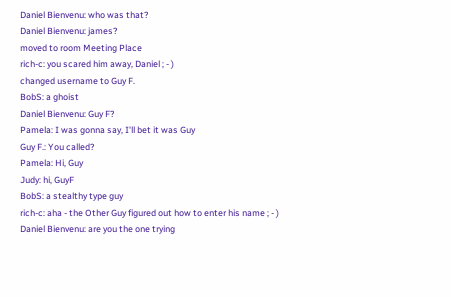Daniel Bienvenu: who was that?
Daniel Bienvenu: james?
moved to room Meeting Place
rich-c: you scared him away, Daniel ; - )
changed username to Guy F.
BobS: a ghoist
Daniel Bienvenu: Guy F?
Pamela: I was gonna say, I'll bet it was Guy
Guy F.: You called?
Pamela: Hi, Guy
Judy: hi, GuyF
BobS: a stealthy type guy
rich-c: aha - the Other Guy figured out how to enter his name ; - )
Daniel Bienvenu: are you the one trying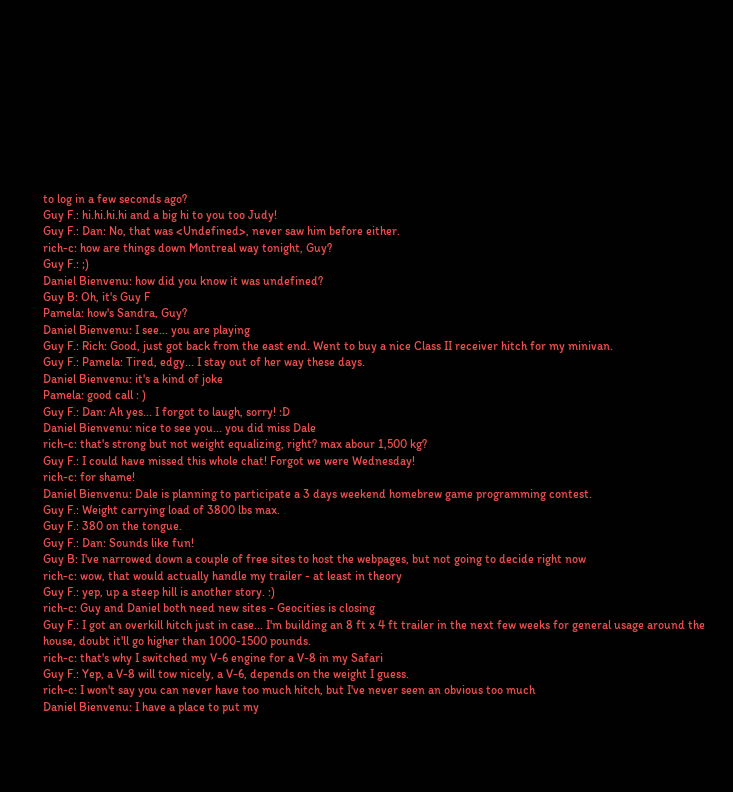to log in a few seconds ago?
Guy F.: hi.hi.hi.hi and a big hi to you too Judy!
Guy F.: Dan: No, that was <Undefined>, never saw him before either.
rich-c: how are things down Montreal way tonight, Guy?
Guy F.: ;)
Daniel Bienvenu: how did you know it was undefined?
Guy B: Oh, it's Guy F
Pamela: how's Sandra, Guy?
Daniel Bienvenu: I see... you are playing
Guy F.: Rich: Good, just got back from the east end. Went to buy a nice Class II receiver hitch for my minivan.
Guy F.: Pamela: Tired, edgy... I stay out of her way these days.
Daniel Bienvenu: it's a kind of joke
Pamela: good call : )
Guy F.: Dan: Ah yes... I forgot to laugh, sorry! :D
Daniel Bienvenu: nice to see you... you did miss Dale
rich-c: that's strong but not weight equalizing, right? max abour 1,500 kg?
Guy F.: I could have missed this whole chat! Forgot we were Wednesday!
rich-c: for shame!
Daniel Bienvenu: Dale is planning to participate a 3 days weekend homebrew game programming contest.
Guy F.: Weight carrying load of 3800 lbs max.
Guy F.: 380 on the tongue.
Guy F.: Dan: Sounds like fun!
Guy B: I've narrowed down a couple of free sites to host the webpages, but not going to decide right now
rich-c: wow, that would actually handle my trailer - at least in theory
Guy F.: yep, up a steep hill is another story. :)
rich-c: Guy and Daniel both need new sites - Geocities is closing
Guy F.: I got an overkill hitch just in case... I'm building an 8 ft x 4 ft trailer in the next few weeks for general usage around the house, doubt it'll go higher than 1000-1500 pounds.
rich-c: that's why I switched my V-6 engine for a V-8 in my Safari
Guy F.: Yep, a V-8 will tow nicely, a V-6, depends on the weight I guess.
rich-c: I won't say you can never have too much hitch, but I've never seen an obvious too much
Daniel Bienvenu: I have a place to put my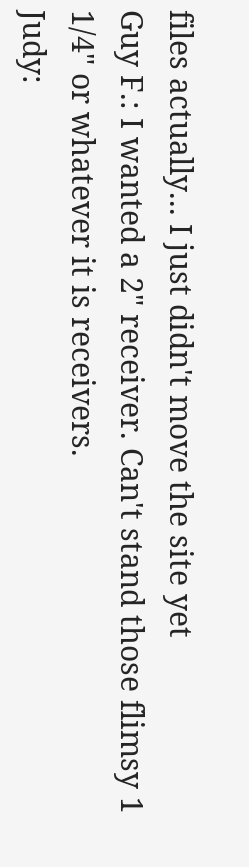files actually... I just didn't move the site yet
Guy F.: I wanted a 2" receiver. Can't stand those flimsy 1 1/4" or whatever it is receivers.
Judy: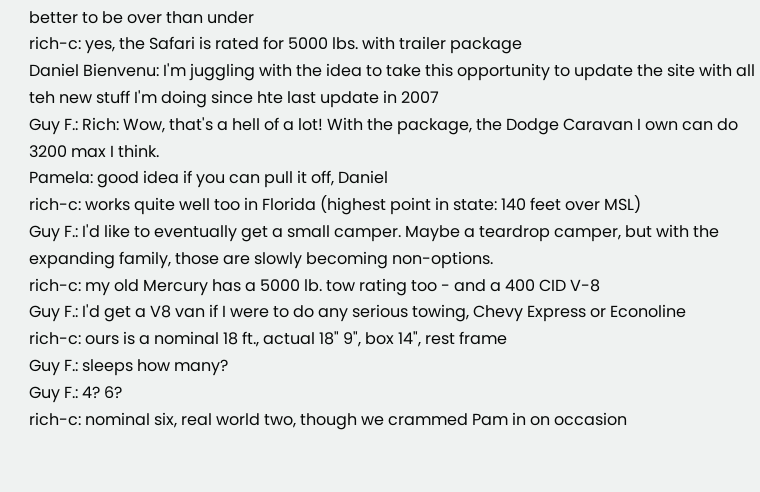better to be over than under
rich-c: yes, the Safari is rated for 5000 lbs. with trailer package
Daniel Bienvenu: I'm juggling with the idea to take this opportunity to update the site with all teh new stuff I'm doing since hte last update in 2007
Guy F.: Rich: Wow, that's a hell of a lot! With the package, the Dodge Caravan I own can do 3200 max I think.
Pamela: good idea if you can pull it off, Daniel
rich-c: works quite well too in Florida (highest point in state: 140 feet over MSL)
Guy F.: I'd like to eventually get a small camper. Maybe a teardrop camper, but with the expanding family, those are slowly becoming non-options.
rich-c: my old Mercury has a 5000 lb. tow rating too - and a 400 CID V-8
Guy F.: I'd get a V8 van if I were to do any serious towing, Chevy Express or Econoline
rich-c: ours is a nominal 18 ft., actual 18" 9", box 14", rest frame
Guy F.: sleeps how many?
Guy F.: 4? 6?
rich-c: nominal six, real world two, though we crammed Pam in on occasion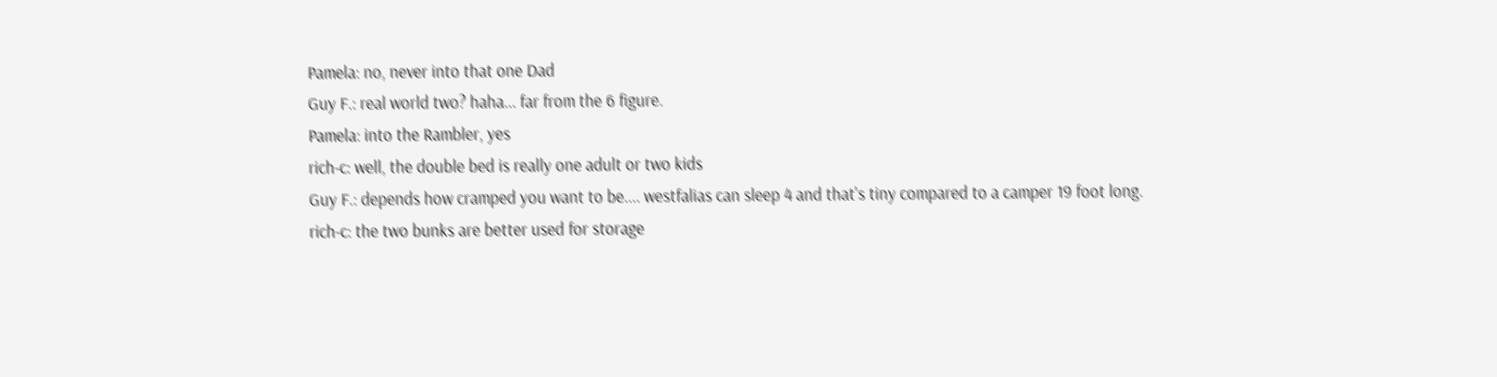Pamela: no, never into that one Dad
Guy F.: real world two? haha... far from the 6 figure.
Pamela: into the Rambler, yes
rich-c: well, the double bed is really one adult or two kids
Guy F.: depends how cramped you want to be.... westfalias can sleep 4 and that's tiny compared to a camper 19 foot long.
rich-c: the two bunks are better used for storage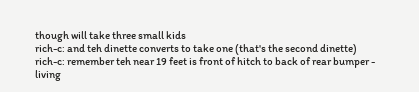though will take three small kids
rich-c: and teh dinette converts to take one (that's the second dinette)
rich-c: remember teh near 19 feet is front of hitch to back of rear bumper - living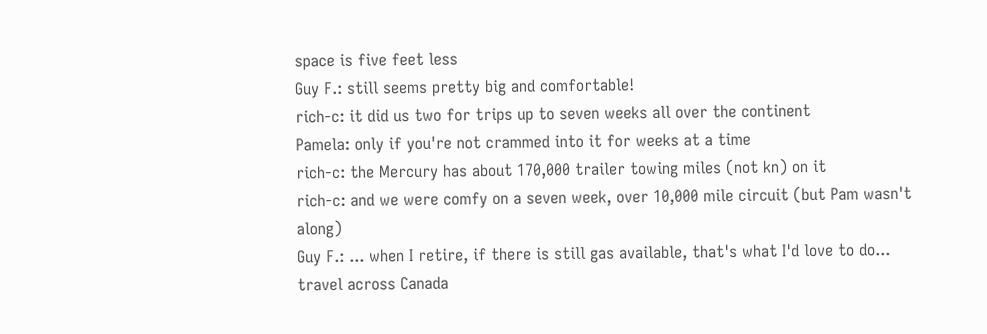space is five feet less
Guy F.: still seems pretty big and comfortable!
rich-c: it did us two for trips up to seven weeks all over the continent
Pamela: only if you're not crammed into it for weeks at a time
rich-c: the Mercury has about 170,000 trailer towing miles (not kn) on it
rich-c: and we were comfy on a seven week, over 10,000 mile circuit (but Pam wasn't along)
Guy F.: ... when I retire, if there is still gas available, that's what I'd love to do... travel across Canada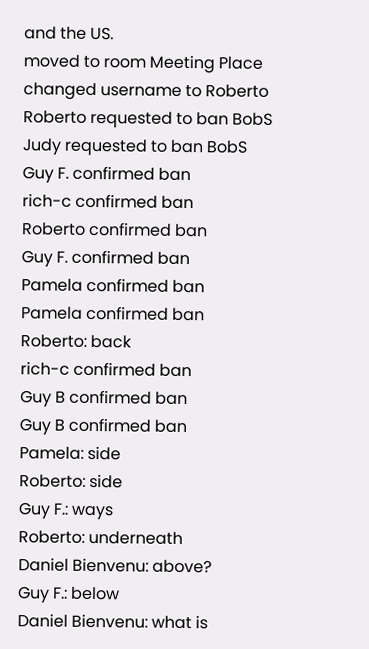and the US.
moved to room Meeting Place
changed username to Roberto
Roberto requested to ban BobS
Judy requested to ban BobS
Guy F. confirmed ban
rich-c confirmed ban
Roberto confirmed ban
Guy F. confirmed ban
Pamela confirmed ban
Pamela confirmed ban
Roberto: back
rich-c confirmed ban
Guy B confirmed ban
Guy B confirmed ban
Pamela: side
Roberto: side
Guy F.: ways
Roberto: underneath
Daniel Bienvenu: above?
Guy F.: below
Daniel Bienvenu: what is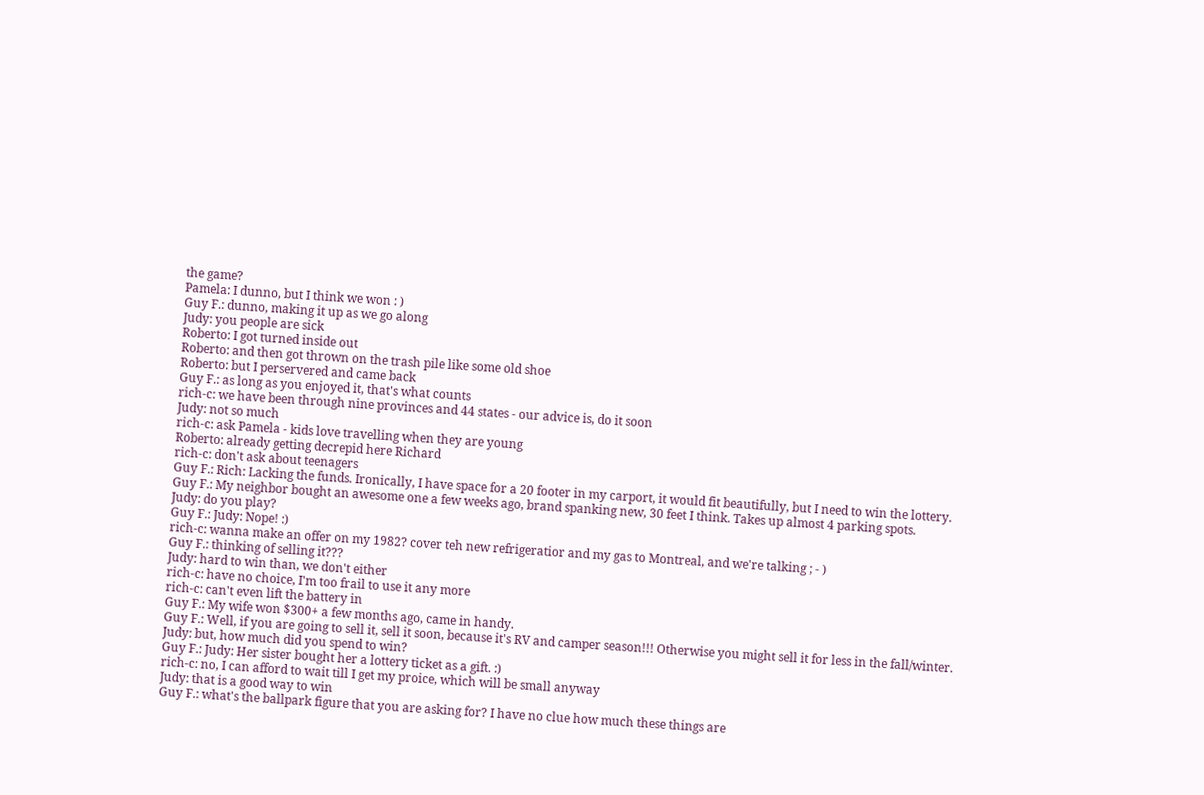the game?
Pamela: I dunno, but I think we won : )
Guy F.: dunno, making it up as we go along
Judy: you people are sick
Roberto: I got turned inside out
Roberto: and then got thrown on the trash pile like some old shoe
Roberto: but I perservered and came back
Guy F.: as long as you enjoyed it, that's what counts
rich-c: we have been through nine provinces and 44 states - our advice is, do it soon
Judy: not so much
rich-c: ask Pamela - kids love travelling when they are young
Roberto: already getting decrepid here Richard
rich-c: don't ask about teenagers
Guy F.: Rich: Lacking the funds. Ironically, I have space for a 20 footer in my carport, it would fit beautifully, but I need to win the lottery.
Guy F.: My neighbor bought an awesome one a few weeks ago, brand spanking new, 30 feet I think. Takes up almost 4 parking spots.
Judy: do you play?
Guy F.: Judy: Nope! :)
rich-c: wanna make an offer on my 1982? cover teh new refrigeratior and my gas to Montreal, and we're talking ; - )
Guy F.: thinking of selling it???
Judy: hard to win than, we don't either
rich-c: have no choice, I'm too frail to use it any more
rich-c: can't even lift the battery in
Guy F.: My wife won $300+ a few months ago, came in handy.
Guy F.: Well, if you are going to sell it, sell it soon, because it's RV and camper season!!! Otherwise you might sell it for less in the fall/winter.
Judy: but, how much did you spend to win?
Guy F.: Judy: Her sister bought her a lottery ticket as a gift. :)
rich-c: no, I can afford to wait till I get my proice, which will be small anyway
Judy: that is a good way to win
Guy F.: what's the ballpark figure that you are asking for? I have no clue how much these things are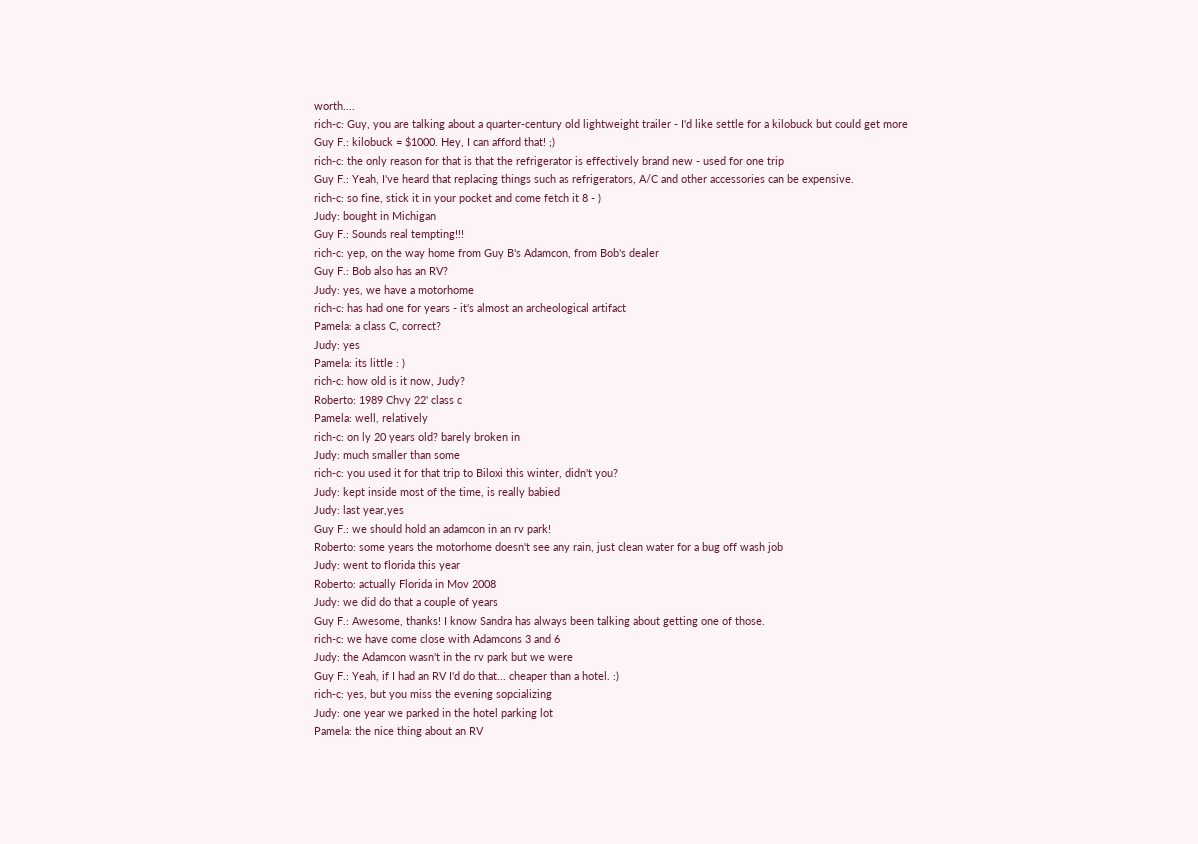worth....
rich-c: Guy, you are talking about a quarter-century old lightweight trailer - I'd like settle for a kilobuck but could get more
Guy F.: kilobuck = $1000. Hey, I can afford that! ;)
rich-c: the only reason for that is that the refrigerator is effectively brand new - used for one trip
Guy F.: Yeah, I've heard that replacing things such as refrigerators, A/C and other accessories can be expensive.
rich-c: so fine, stick it in your pocket and come fetch it 8 - )
Judy: bought in Michigan
Guy F.: Sounds real tempting!!!
rich-c: yep, on the way home from Guy B's Adamcon, from Bob's dealer
Guy F.: Bob also has an RV?
Judy: yes, we have a motorhome
rich-c: has had one for years - it's almost an archeological artifact
Pamela: a class C, correct?
Judy: yes
Pamela: its little : )
rich-c: how old is it now, Judy?
Roberto: 1989 Chvy 22' class c
Pamela: well, relatively
rich-c: on ly 20 years old? barely broken in
Judy: much smaller than some
rich-c: you used it for that trip to Biloxi this winter, didn't you?
Judy: kept inside most of the time, is really babied
Judy: last year,yes
Guy F.: we should hold an adamcon in an rv park!
Roberto: some years the motorhome doesn't see any rain, just clean water for a bug off wash job
Judy: went to florida this year
Roberto: actually Florida in Mov 2008
Judy: we did do that a couple of years
Guy F.: Awesome, thanks! I know Sandra has always been talking about getting one of those.
rich-c: we have come close with Adamcons 3 and 6
Judy: the Adamcon wasn't in the rv park but we were
Guy F.: Yeah, if I had an RV I'd do that... cheaper than a hotel. :)
rich-c: yes, but you miss the evening sopcializing
Judy: one year we parked in the hotel parking lot
Pamela: the nice thing about an RV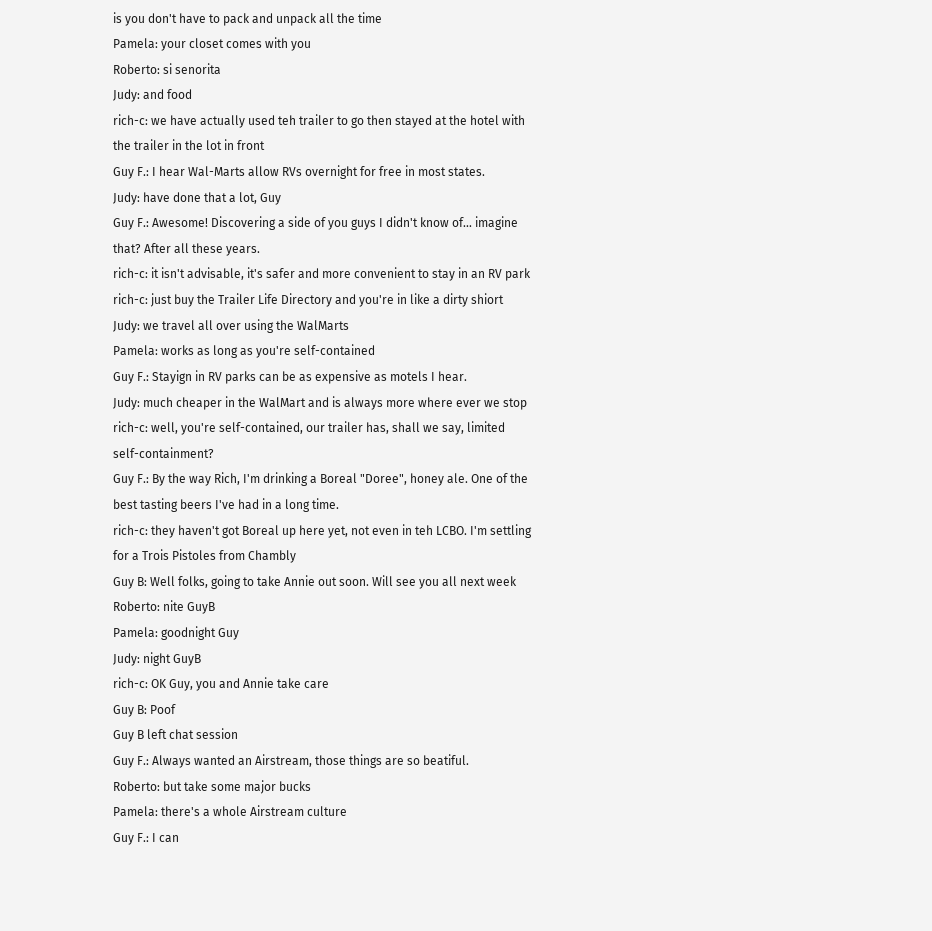is you don't have to pack and unpack all the time
Pamela: your closet comes with you
Roberto: si senorita
Judy: and food
rich-c: we have actually used teh trailer to go then stayed at the hotel with the trailer in the lot in front
Guy F.: I hear Wal-Marts allow RVs overnight for free in most states.
Judy: have done that a lot, Guy
Guy F.: Awesome! Discovering a side of you guys I didn't know of... imagine that? After all these years.
rich-c: it isn't advisable, it's safer and more convenient to stay in an RV park
rich-c: just buy the Trailer Life Directory and you're in like a dirty shiort
Judy: we travel all over using the WalMarts
Pamela: works as long as you're self-contained
Guy F.: Stayign in RV parks can be as expensive as motels I hear.
Judy: much cheaper in the WalMart and is always more where ever we stop
rich-c: well, you're self-contained, our trailer has, shall we say, limited self-containment?
Guy F.: By the way Rich, I'm drinking a Boreal "Doree", honey ale. One of the best tasting beers I've had in a long time.
rich-c: they haven't got Boreal up here yet, not even in teh LCBO. I'm settling for a Trois Pistoles from Chambly
Guy B: Well folks, going to take Annie out soon. Will see you all next week
Roberto: nite GuyB
Pamela: goodnight Guy
Judy: night GuyB
rich-c: OK Guy, you and Annie take care
Guy B: Poof
Guy B left chat session
Guy F.: Always wanted an Airstream, those things are so beatiful.
Roberto: but take some major bucks
Pamela: there's a whole Airstream culture
Guy F.: I can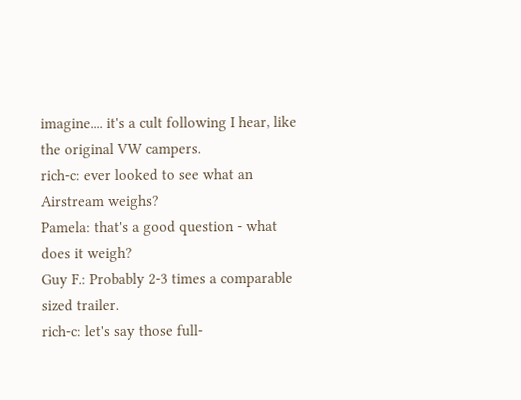imagine.... it's a cult following I hear, like the original VW campers.
rich-c: ever looked to see what an Airstream weighs?
Pamela: that's a good question - what does it weigh?
Guy F.: Probably 2-3 times a comparable sized trailer.
rich-c: let's say those full-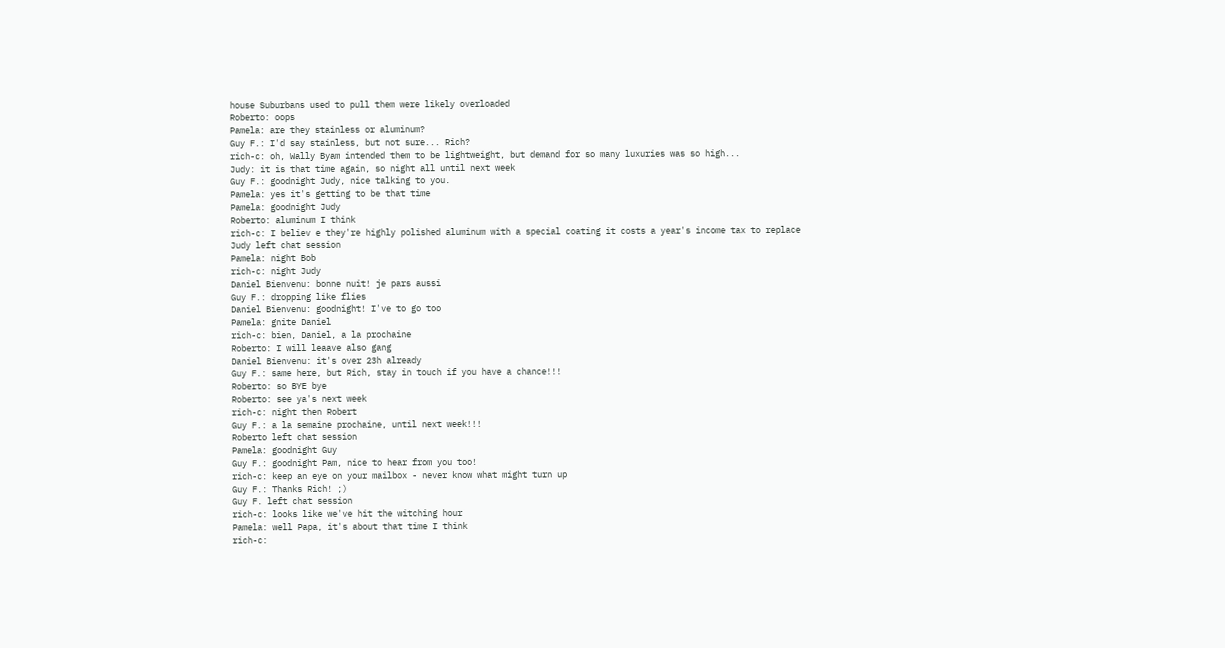house Suburbans used to pull them were likely overloaded
Roberto: oops
Pamela: are they stainless or aluminum?
Guy F.: I'd say stainless, but not sure... Rich?
rich-c: oh, Wally Byam intended them to be lightweight, but demand for so many luxuries was so high...
Judy: it is that time again, so night all until next week
Guy F.: goodnight Judy, nice talking to you.
Pamela: yes it's getting to be that time
Pamela: goodnight Judy
Roberto: aluminum I think
rich-c: I believ e they're highly polished aluminum with a special coating it costs a year's income tax to replace
Judy left chat session
Pamela: night Bob
rich-c: night Judy
Daniel Bienvenu: bonne nuit! je pars aussi
Guy F.: dropping like flies
Daniel Bienvenu: goodnight! I've to go too
Pamela: gnite Daniel
rich-c: bien, Daniel, a la prochaine
Roberto: I will leaave also gang
Daniel Bienvenu: it's over 23h already
Guy F.: same here, but Rich, stay in touch if you have a chance!!!
Roberto: so BYE bye
Roberto: see ya's next week
rich-c: night then Robert
Guy F.: a la semaine prochaine, until next week!!!
Roberto left chat session
Pamela: goodnight Guy
Guy F.: goodnight Pam, nice to hear from you too!
rich-c: keep an eye on your mailbox - never know what might turn up
Guy F.: Thanks Rich! ;)
Guy F. left chat session
rich-c: looks like we've hit the witching hour
Pamela: well Papa, it's about that time I think
rich-c: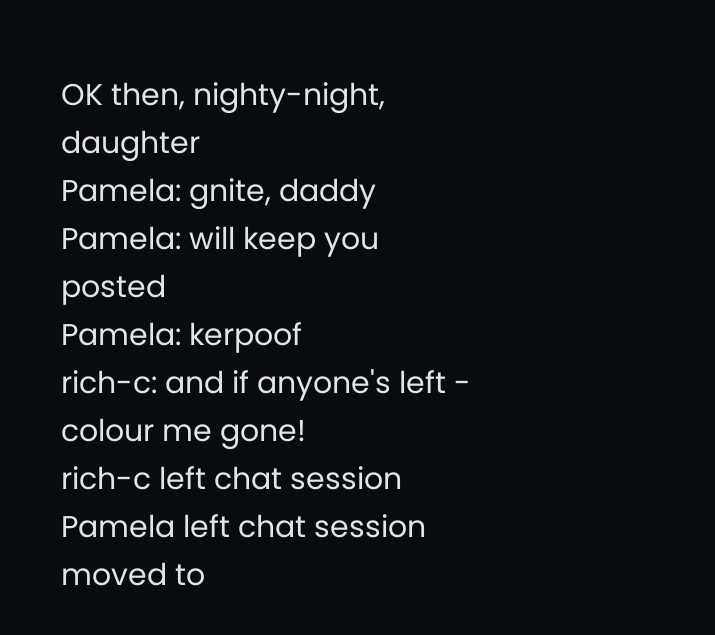OK then, nighty-night, daughter
Pamela: gnite, daddy
Pamela: will keep you posted
Pamela: kerpoof
rich-c: and if anyone's left - colour me gone!
rich-c left chat session
Pamela left chat session
moved to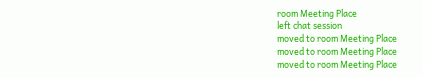room Meeting Place
left chat session
moved to room Meeting Place
moved to room Meeting Place
moved to room Meeting Place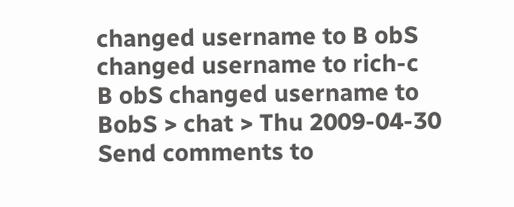changed username to B obS
changed username to rich-c
B obS changed username to BobS > chat > Thu 2009-04-30
Send comments to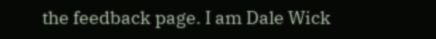the feedback page. I am Dale Wick